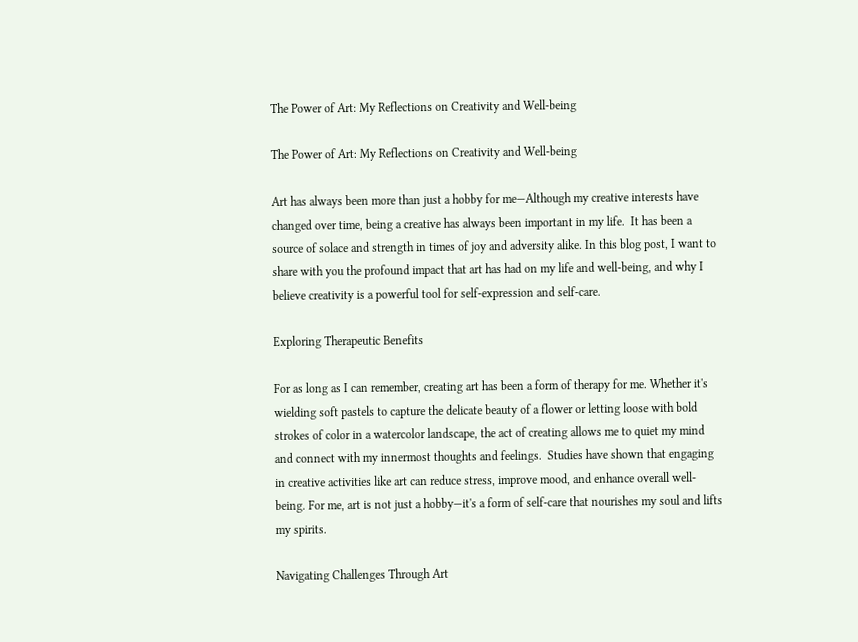The Power of Art: My Reflections on Creativity and Well-being

The Power of Art: My Reflections on Creativity and Well-being

Art has always been more than just a hobby for me—Although my creative interests have changed over time, being a creative has always been important in my life.  It has been a source of solace and strength in times of joy and adversity alike. In this blog post, I want to share with you the profound impact that art has had on my life and well-being, and why I believe creativity is a powerful tool for self-expression and self-care.

Exploring Therapeutic Benefits

For as long as I can remember, creating art has been a form of therapy for me. Whether it's wielding soft pastels to capture the delicate beauty of a flower or letting loose with bold strokes of color in a watercolor landscape, the act of creating allows me to quiet my mind and connect with my innermost thoughts and feelings.  Studies have shown that engaging in creative activities like art can reduce stress, improve mood, and enhance overall well-being. For me, art is not just a hobby—it's a form of self-care that nourishes my soul and lifts my spirits.

Navigating Challenges Through Art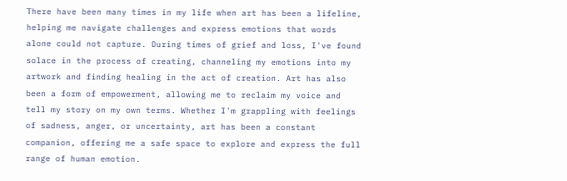There have been many times in my life when art has been a lifeline, helping me navigate challenges and express emotions that words alone could not capture. During times of grief and loss, I've found solace in the process of creating, channeling my emotions into my artwork and finding healing in the act of creation. Art has also been a form of empowerment, allowing me to reclaim my voice and tell my story on my own terms. Whether I'm grappling with feelings of sadness, anger, or uncertainty, art has been a constant companion, offering me a safe space to explore and express the full range of human emotion.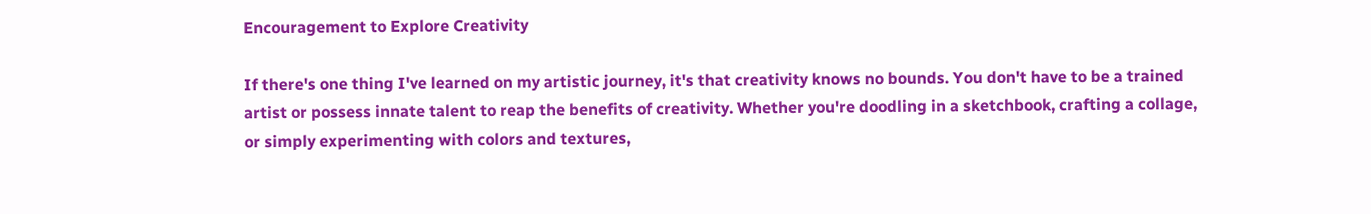Encouragement to Explore Creativity

If there's one thing I've learned on my artistic journey, it's that creativity knows no bounds. You don't have to be a trained artist or possess innate talent to reap the benefits of creativity. Whether you're doodling in a sketchbook, crafting a collage, or simply experimenting with colors and textures,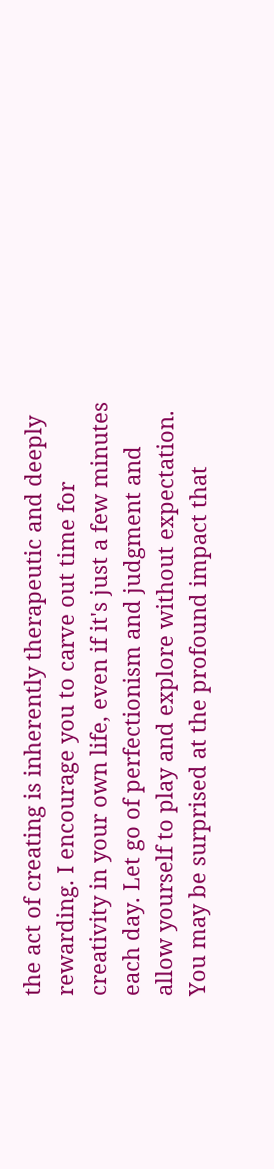the act of creating is inherently therapeutic and deeply rewarding. I encourage you to carve out time for creativity in your own life, even if it's just a few minutes each day. Let go of perfectionism and judgment and allow yourself to play and explore without expectation. You may be surprised at the profound impact that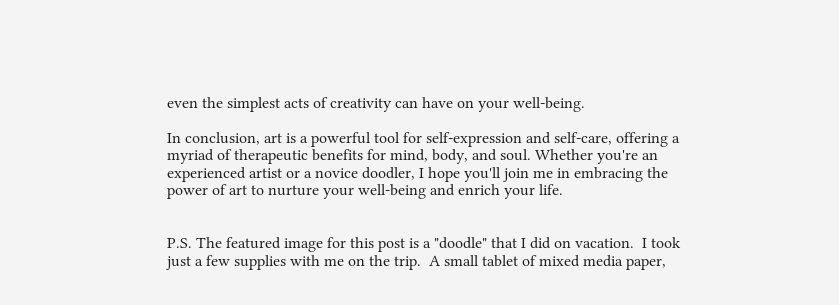even the simplest acts of creativity can have on your well-being.

In conclusion, art is a powerful tool for self-expression and self-care, offering a myriad of therapeutic benefits for mind, body, and soul. Whether you're an experienced artist or a novice doodler, I hope you'll join me in embracing the power of art to nurture your well-being and enrich your life.


P.S. The featured image for this post is a "doodle" that I did on vacation.  I took just a few supplies with me on the trip.  A small tablet of mixed media paper,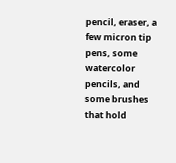pencil, eraser, a few micron tip pens, some watercolor pencils, and some brushes that hold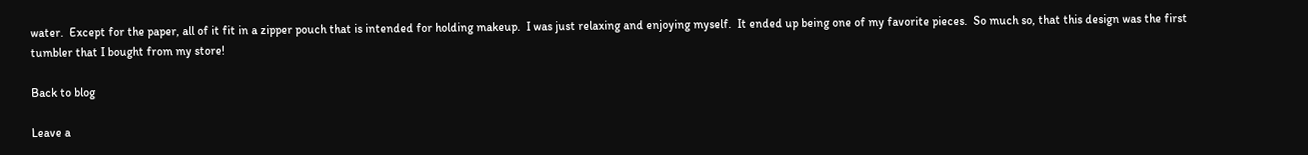water.  Except for the paper, all of it fit in a zipper pouch that is intended for holding makeup.  I was just relaxing and enjoying myself.  It ended up being one of my favorite pieces.  So much so, that this design was the first tumbler that I bought from my store!

Back to blog

Leave a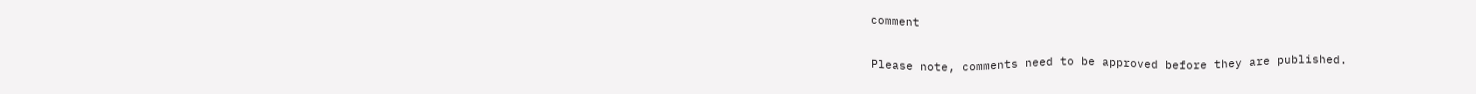comment

Please note, comments need to be approved before they are published.